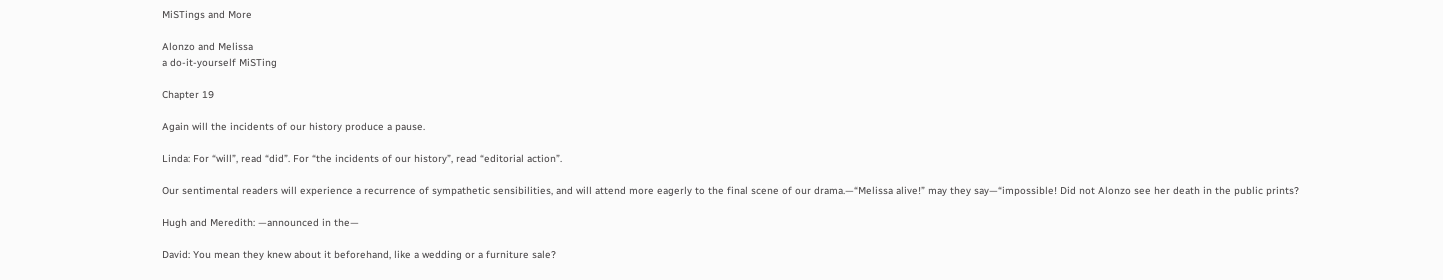MiSTings and More

Alonzo and Melissa
a do-it-yourself MiSTing

Chapter 19

Again will the incidents of our history produce a pause.

Linda: For “will”, read “did”. For “the incidents of our history”, read “editorial action”.

Our sentimental readers will experience a recurrence of sympathetic sensibilities, and will attend more eagerly to the final scene of our drama.—“Melissa alive!” may they say—“impossible! Did not Alonzo see her death in the public prints?

Hugh and Meredith: —announced in the—

David: You mean they knew about it beforehand, like a wedding or a furniture sale?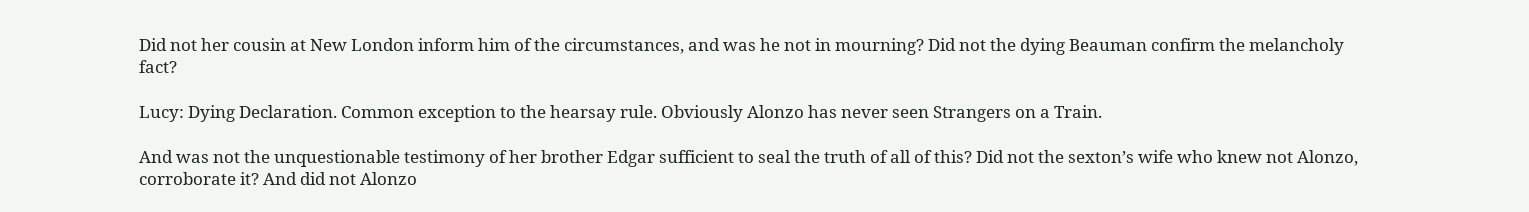Did not her cousin at New London inform him of the circumstances, and was he not in mourning? Did not the dying Beauman confirm the melancholy fact?

Lucy: Dying Declaration. Common exception to the hearsay rule. Obviously Alonzo has never seen Strangers on a Train.

And was not the unquestionable testimony of her brother Edgar sufficient to seal the truth of all of this? Did not the sexton’s wife who knew not Alonzo, corroborate it? And did not Alonzo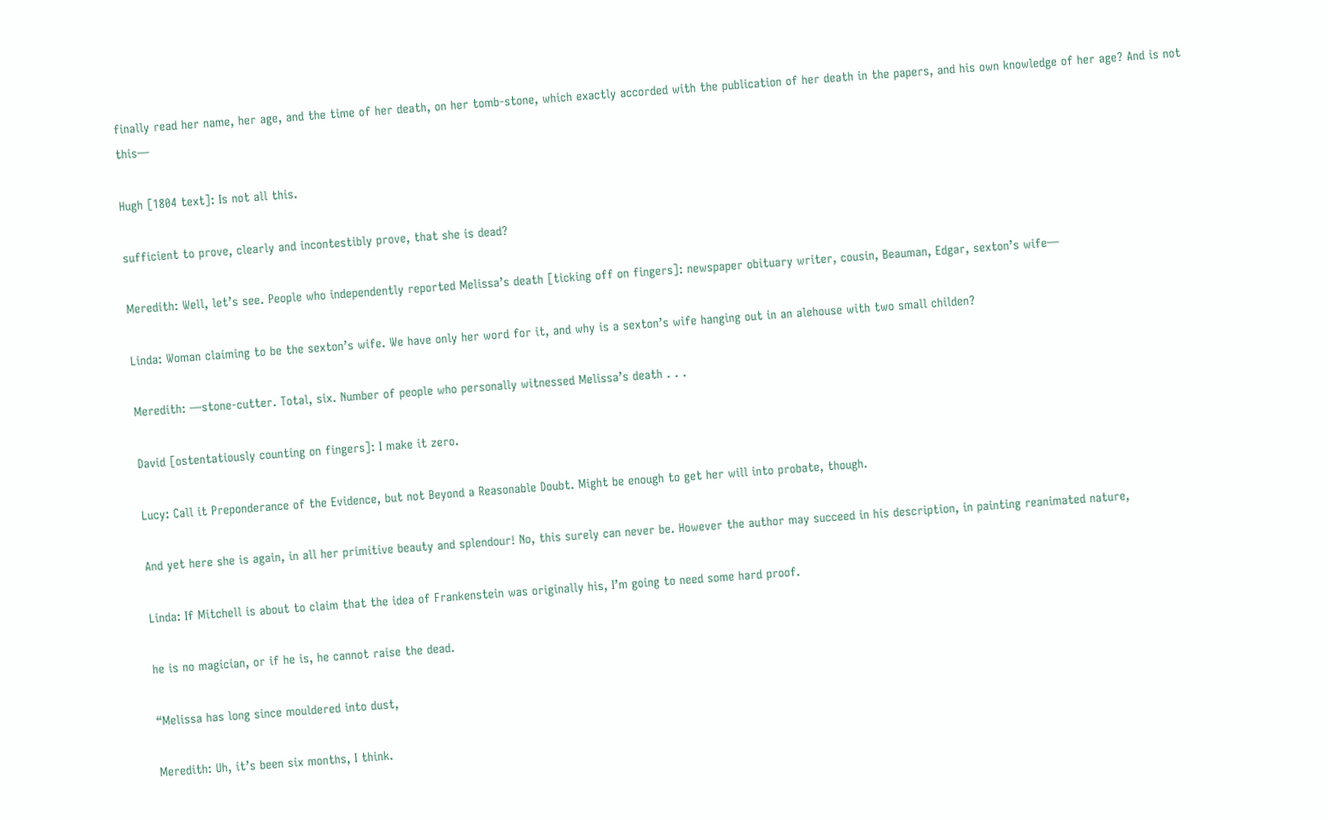finally read her name, her age, and the time of her death, on her tomb-stone, which exactly accorded with the publication of her death in the papers, and his own knowledge of her age? And is not this—

Hugh [1804 text]: Is not all this.

sufficient to prove, clearly and incontestibly prove, that she is dead?

Meredith: Well, let’s see. People who independently reported Melissa’s death [ticking off on fingers]: newspaper obituary writer, cousin, Beauman, Edgar, sexton’s wife—

Linda: Woman claiming to be the sexton’s wife. We have only her word for it, and why is a sexton’s wife hanging out in an alehouse with two small childen?

Meredith: —stone-cutter. Total, six. Number of people who personally witnessed Melissa’s death . . .

David [ostentatiously counting on fingers]: I make it zero.

Lucy: Call it Preponderance of the Evidence, but not Beyond a Reasonable Doubt. Might be enough to get her will into probate, though.

And yet here she is again, in all her primitive beauty and splendour! No, this surely can never be. However the author may succeed in his description, in painting reanimated nature,

Linda: If Mitchell is about to claim that the idea of Frankenstein was originally his, I’m going to need some hard proof.

he is no magician, or if he is, he cannot raise the dead.

“Melissa has long since mouldered into dust,

Meredith: Uh, it’s been six months, I think.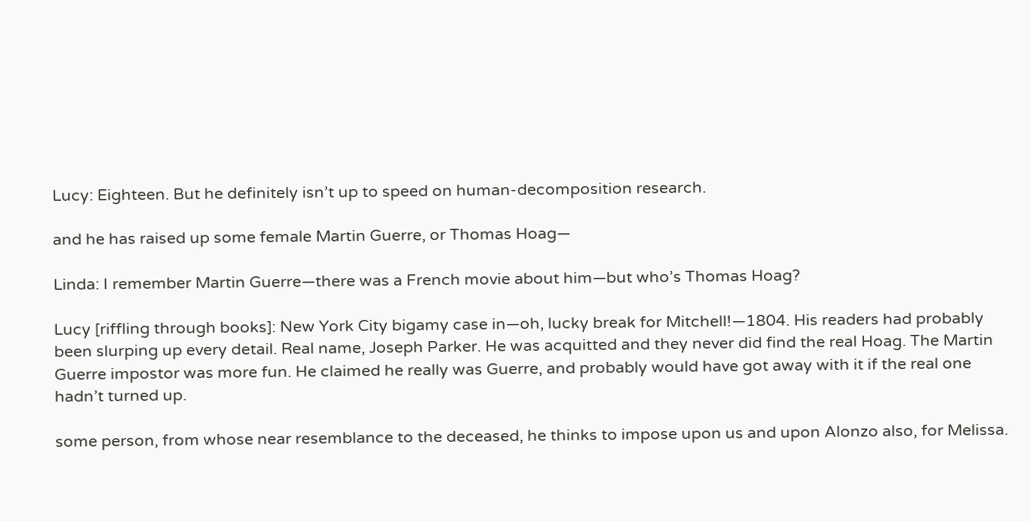Lucy: Eighteen. But he definitely isn’t up to speed on human-decomposition research.

and he has raised up some female Martin Guerre, or Thomas Hoag—

Linda: I remember Martin Guerre—there was a French movie about him—but who’s Thomas Hoag?

Lucy [riffling through books]: New York City bigamy case in—oh, lucky break for Mitchell!—1804. His readers had probably been slurping up every detail. Real name, Joseph Parker. He was acquitted and they never did find the real Hoag. The Martin Guerre impostor was more fun. He claimed he really was Guerre, and probably would have got away with it if the real one hadn’t turned up.

some person, from whose near resemblance to the deceased, he thinks to impose upon us and upon Alonzo also, for Melissa.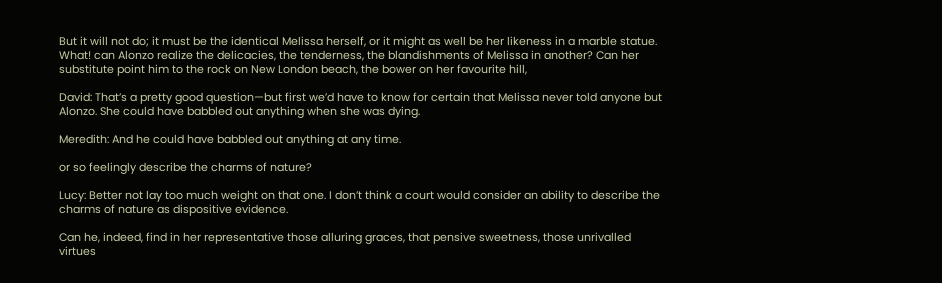But it will not do; it must be the identical Melissa herself, or it might as well be her likeness in a marble statue. What! can Alonzo realize the delicacies, the tenderness, the blandishments of Melissa in another? Can her substitute point him to the rock on New London beach, the bower on her favourite hill,

David: That’s a pretty good question—but first we’d have to know for certain that Melissa never told anyone but Alonzo. She could have babbled out anything when she was dying.

Meredith: And he could have babbled out anything at any time.

or so feelingly describe the charms of nature?

Lucy: Better not lay too much weight on that one. I don’t think a court would consider an ability to describe the charms of nature as dispositive evidence.

Can he, indeed, find in her representative those alluring graces, that pensive sweetness, those unrivalled virtues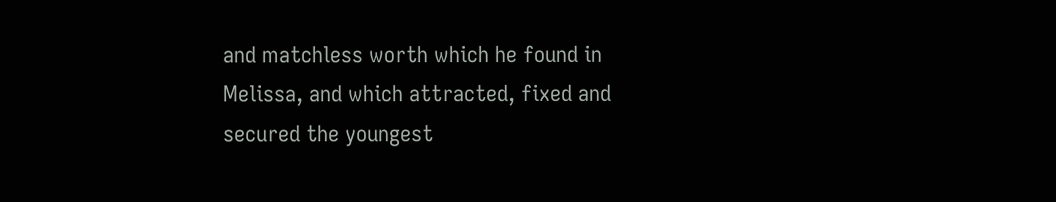and matchless worth which he found in Melissa, and which attracted, fixed and secured the youngest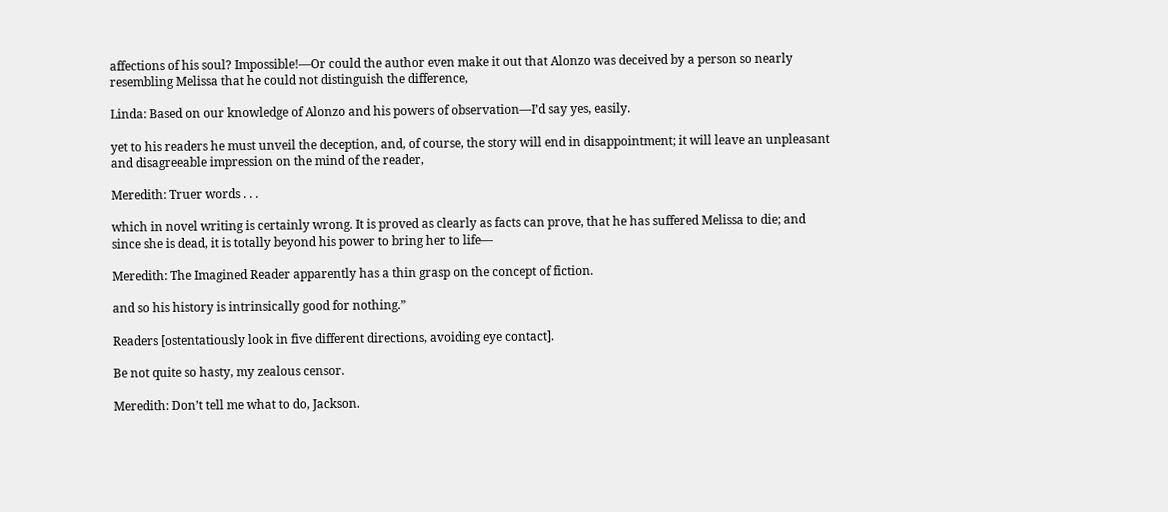affections of his soul? Impossible!—Or could the author even make it out that Alonzo was deceived by a person so nearly resembling Melissa that he could not distinguish the difference,

Linda: Based on our knowledge of Alonzo and his powers of observation—I’d say yes, easily.

yet to his readers he must unveil the deception, and, of course, the story will end in disappointment; it will leave an unpleasant and disagreeable impression on the mind of the reader,

Meredith: Truer words . . .

which in novel writing is certainly wrong. It is proved as clearly as facts can prove, that he has suffered Melissa to die; and since she is dead, it is totally beyond his power to bring her to life—

Meredith: The Imagined Reader apparently has a thin grasp on the concept of fiction.

and so his history is intrinsically good for nothing.”

Readers [ostentatiously look in five different directions, avoiding eye contact].

Be not quite so hasty, my zealous censor.

Meredith: Don’t tell me what to do, Jackson.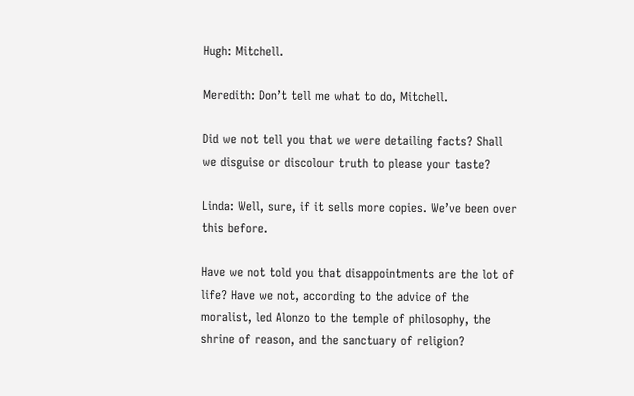Hugh: Mitchell.

Meredith: Don’t tell me what to do, Mitchell.

Did we not tell you that we were detailing facts? Shall we disguise or discolour truth to please your taste?

Linda: Well, sure, if it sells more copies. We’ve been over this before.

Have we not told you that disappointments are the lot of life? Have we not, according to the advice of the moralist, led Alonzo to the temple of philosophy, the shrine of reason, and the sanctuary of religion?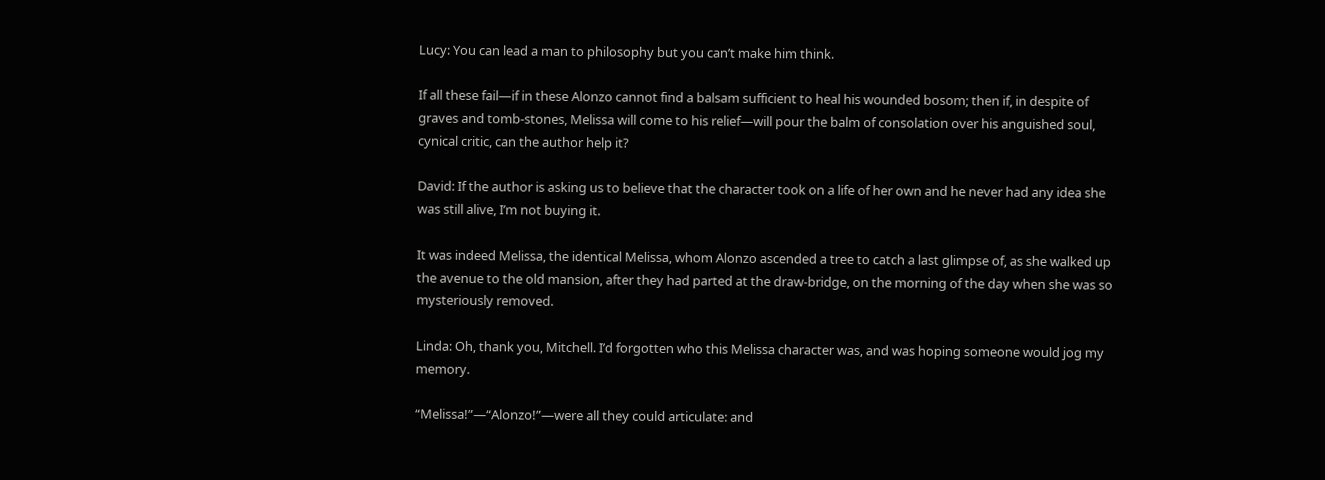Lucy: You can lead a man to philosophy but you can’t make him think.

If all these fail—if in these Alonzo cannot find a balsam sufficient to heal his wounded bosom; then if, in despite of graves and tomb-stones, Melissa will come to his relief—will pour the balm of consolation over his anguished soul, cynical critic, can the author help it?

David: If the author is asking us to believe that the character took on a life of her own and he never had any idea she was still alive, I’m not buying it.

It was indeed Melissa, the identical Melissa, whom Alonzo ascended a tree to catch a last glimpse of, as she walked up the avenue to the old mansion, after they had parted at the draw-bridge, on the morning of the day when she was so mysteriously removed.

Linda: Oh, thank you, Mitchell. I’d forgotten who this Melissa character was, and was hoping someone would jog my memory.

“Melissa!”—“Alonzo!”—were all they could articulate: and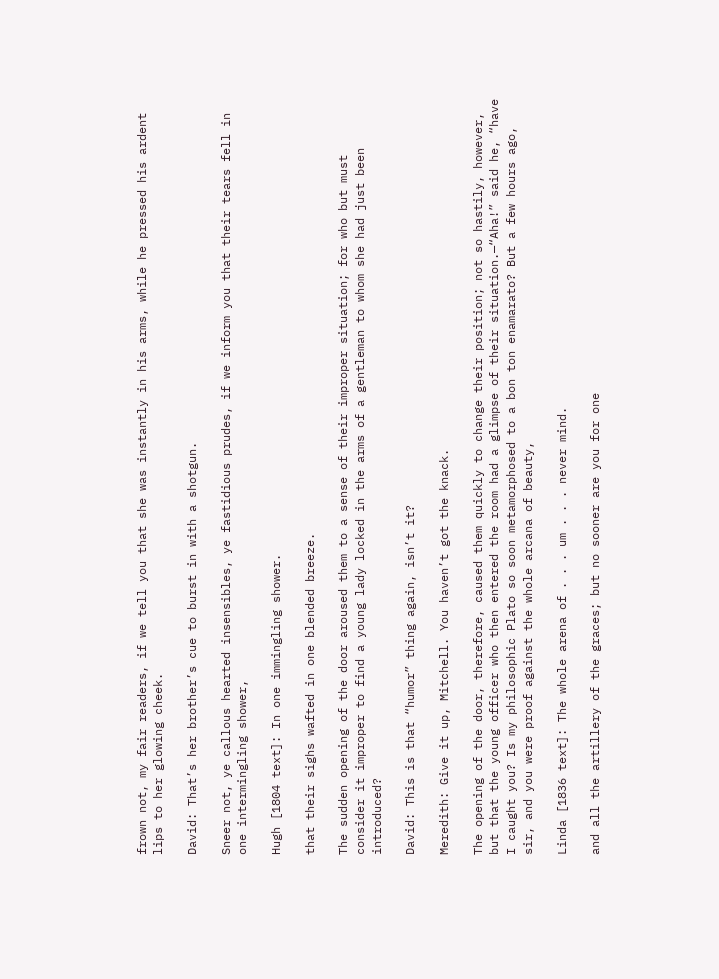frown not, my fair readers, if we tell you that she was instantly in his arms, while he pressed his ardent lips to her glowing cheek.

David: That’s her brother’s cue to burst in with a shotgun.

Sneer not, ye callous hearted insensibles, ye fastidious prudes, if we inform you that their tears fell in one intermingling shower,

Hugh [1804 text]: In one immingling shower.

that their sighs wafted in one blended breeze.

The sudden opening of the door aroused them to a sense of their improper situation; for who but must consider it improper to find a young lady locked in the arms of a gentleman to whom she had just been introduced?

David: This is that “humor” thing again, isn’t it?

Meredith: Give it up, Mitchell. You haven’t got the knack.

The opening of the door, therefore, caused them quickly to change their position; not so hastily, however, but that the young officer who then entered the room had a glimpse of their situation.—“Aha!” said he, “have I caught you? Is my philosophic Plato so soon metamorphosed to a bon ton enamarato? But a few hours ago, sir, and you were proof against the whole arcana of beauty,

Linda [1836 text]: The whole arena of . . . um . . . never mind.

and all the artillery of the graces; but no sooner are you for one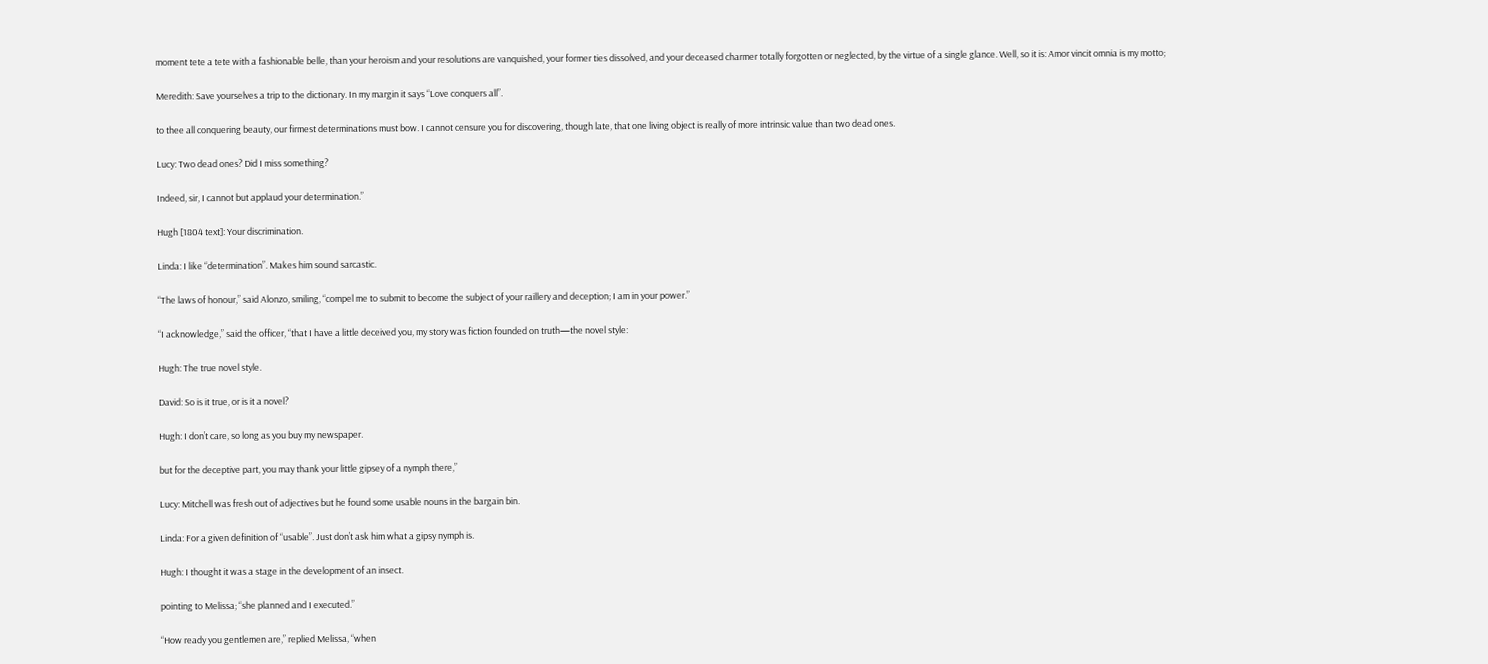moment tete a tete with a fashionable belle, than your heroism and your resolutions are vanquished, your former ties dissolved, and your deceased charmer totally forgotten or neglected, by the virtue of a single glance. Well, so it is: Amor vincit omnia is my motto;

Meredith: Save yourselves a trip to the dictionary. In my margin it says “Love conquers all”.

to thee all conquering beauty, our firmest determinations must bow. I cannot censure you for discovering, though late, that one living object is really of more intrinsic value than two dead ones.

Lucy: Two dead ones? Did I miss something?

Indeed, sir, I cannot but applaud your determination.”

Hugh [1804 text]: Your discrimination.

Linda: I like “determination”. Makes him sound sarcastic.

“The laws of honour,” said Alonzo, smiling, “compel me to submit to become the subject of your raillery and deception; I am in your power.”

“I acknowledge,” said the officer, “that I have a little deceived you, my story was fiction founded on truth—the novel style:

Hugh: The true novel style.

David: So is it true, or is it a novel?

Hugh: I don’t care, so long as you buy my newspaper.

but for the deceptive part, you may thank your little gipsey of a nymph there,”

Lucy: Mitchell was fresh out of adjectives but he found some usable nouns in the bargain bin.

Linda: For a given definition of “usable”. Just don’t ask him what a gipsy nymph is.

Hugh: I thought it was a stage in the development of an insect.

pointing to Melissa; “she planned and I executed.”

“How ready you gentlemen are,” replied Melissa, “when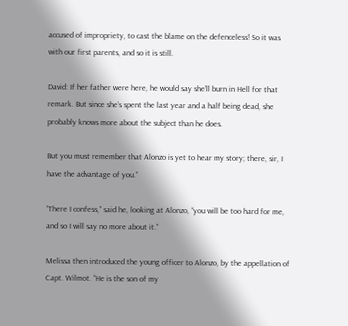accused of impropriety, to cast the blame on the defenceless! So it was with our first parents, and so it is still.

David: If her father were here, he would say she’ll burn in Hell for that remark. But since she’s spent the last year and a half being dead, she probably knows more about the subject than he does.

But you must remember that Alonzo is yet to hear my story; there, sir, I have the advantage of you.”

“There I confess,” said he, looking at Alonzo, “you will be too hard for me, and so I will say no more about it.”

Melissa then introduced the young officer to Alonzo, by the appellation of Capt. Wilmot. “He is the son of my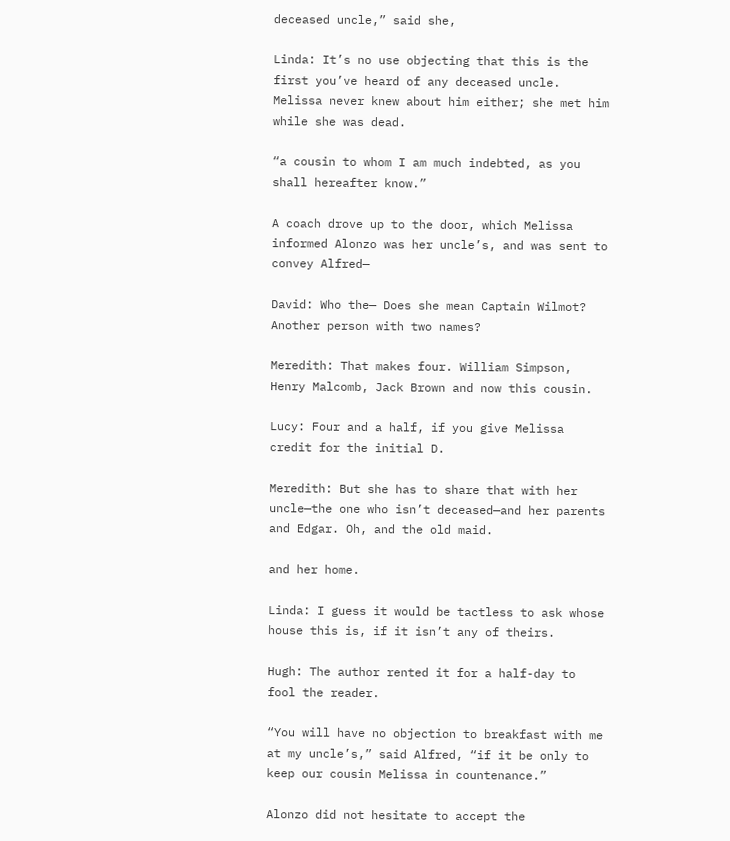deceased uncle,” said she,

Linda: It’s no use objecting that this is the first you’ve heard of any deceased uncle. Melissa never knew about him either; she met him while she was dead.

“a cousin to whom I am much indebted, as you shall hereafter know.”

A coach drove up to the door, which Melissa informed Alonzo was her uncle’s, and was sent to convey Alfred—

David: Who the— Does she mean Captain Wilmot? Another person with two names?

Meredith: That makes four. William Simpson, Henry Malcomb, Jack Brown and now this cousin.

Lucy: Four and a half, if you give Melissa credit for the initial D.

Meredith: But she has to share that with her uncle—the one who isn’t deceased—and her parents and Edgar. Oh, and the old maid.

and her home.

Linda: I guess it would be tactless to ask whose house this is, if it isn’t any of theirs.

Hugh: The author rented it for a half-day to fool the reader.

“You will have no objection to breakfast with me at my uncle’s,” said Alfred, “if it be only to keep our cousin Melissa in countenance.”

Alonzo did not hesitate to accept the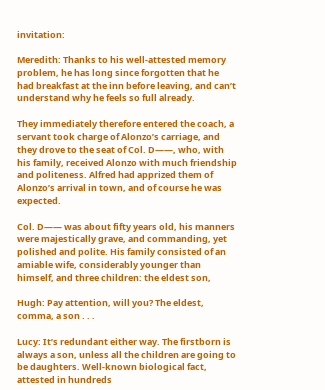invitation:

Meredith: Thanks to his well-attested memory problem, he has long since forgotten that he had breakfast at the inn before leaving, and can’t understand why he feels so full already.

They immediately therefore entered the coach, a servant took charge of Alonzo’s carriage, and they drove to the seat of Col. D——, who, with his family, received Alonzo with much friendship and politeness. Alfred had apprized them of Alonzo’s arrival in town, and of course he was expected.

Col. D—— was about fifty years old, his manners were majestically grave, and commanding, yet polished and polite. His family consisted of an amiable wife, considerably younger than himself, and three children: the eldest son,

Hugh: Pay attention, will you? The eldest, comma, a son . . .

Lucy: It’s redundant either way. The firstborn is always a son, unless all the children are going to be daughters. Well-known biological fact, attested in hundreds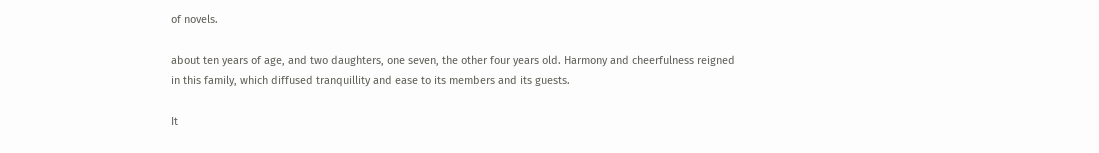of novels.

about ten years of age, and two daughters, one seven, the other four years old. Harmony and cheerfulness reigned in this family, which diffused tranquillity and ease to its members and its guests.

It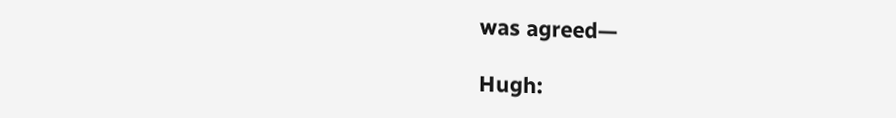was agreed—

Hugh: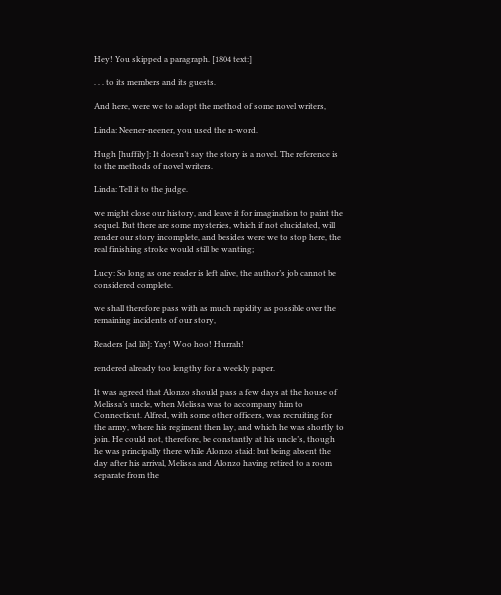Hey! You skipped a paragraph. [1804 text:]

. . . to its members and its guests.

And here, were we to adopt the method of some novel writers,

Linda: Neener-neener, you used the n-word.

Hugh [huffily]: It doesn’t say the story is a novel. The reference is to the methods of novel writers.

Linda: Tell it to the judge.

we might close our history, and leave it for imagination to paint the sequel. But there are some mysteries, which if not elucidated, will render our story incomplete, and besides were we to stop here, the real finishing stroke would still be wanting;

Lucy: So long as one reader is left alive, the author’s job cannot be considered complete.

we shall therefore pass with as much rapidity as possible over the remaining incidents of our story,

Readers [ad lib]: Yay! Woo hoo! Hurrah!

rendered already too lengthy for a weekly paper.

It was agreed that Alonzo should pass a few days at the house of Melissa’s uncle, when Melissa was to accompany him to Connecticut. Alfred, with some other officers, was recruiting for the army, where his regiment then lay, and which he was shortly to join. He could not, therefore, be constantly at his uncle’s, though he was principally there while Alonzo staid: but being absent the day after his arrival, Melissa and Alonzo having retired to a room separate from the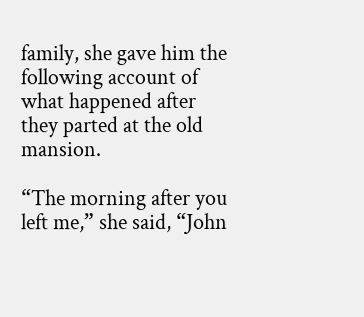family, she gave him the following account of what happened after they parted at the old mansion.

“The morning after you left me,” she said, “John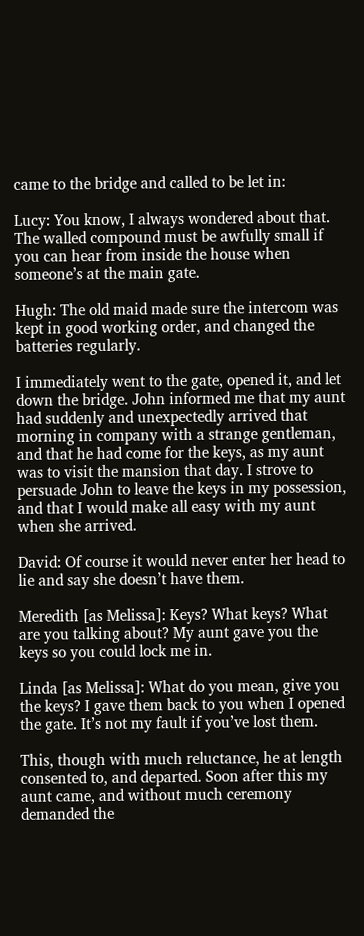came to the bridge and called to be let in:

Lucy: You know, I always wondered about that. The walled compound must be awfully small if you can hear from inside the house when someone’s at the main gate.

Hugh: The old maid made sure the intercom was kept in good working order, and changed the batteries regularly.

I immediately went to the gate, opened it, and let down the bridge. John informed me that my aunt had suddenly and unexpectedly arrived that morning in company with a strange gentleman, and that he had come for the keys, as my aunt was to visit the mansion that day. I strove to persuade John to leave the keys in my possession, and that I would make all easy with my aunt when she arrived.

David: Of course it would never enter her head to lie and say she doesn’t have them.

Meredith [as Melissa]: Keys? What keys? What are you talking about? My aunt gave you the keys so you could lock me in.

Linda [as Melissa]: What do you mean, give you the keys? I gave them back to you when I opened the gate. It’s not my fault if you’ve lost them.

This, though with much reluctance, he at length consented to, and departed. Soon after this my aunt came, and without much ceremony demanded the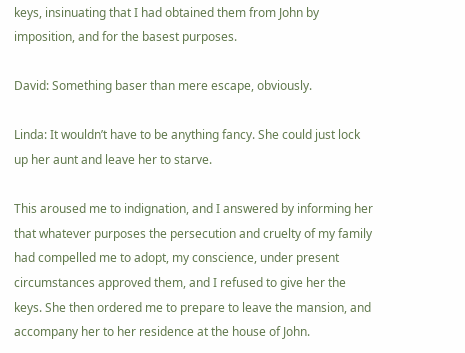keys, insinuating that I had obtained them from John by imposition, and for the basest purposes.

David: Something baser than mere escape, obviously.

Linda: It wouldn’t have to be anything fancy. She could just lock up her aunt and leave her to starve.

This aroused me to indignation, and I answered by informing her that whatever purposes the persecution and cruelty of my family had compelled me to adopt, my conscience, under present circumstances approved them, and I refused to give her the keys. She then ordered me to prepare to leave the mansion, and accompany her to her residence at the house of John.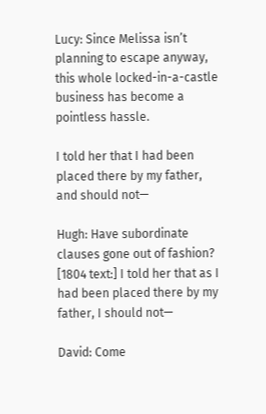Lucy: Since Melissa isn’t planning to escape anyway, this whole locked-in-a-castle business has become a pointless hassle.

I told her that I had been placed there by my father, and should not—

Hugh: Have subordinate clauses gone out of fashion? [1804 text:] I told her that as I had been placed there by my father, I should not—

David: Come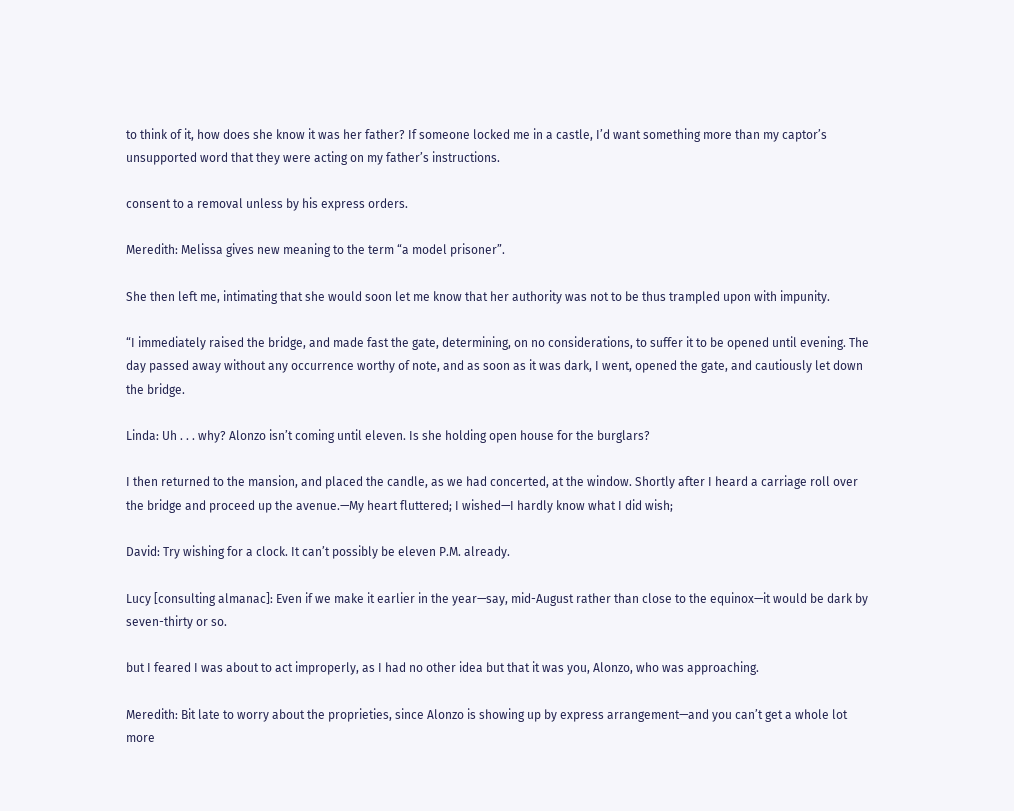to think of it, how does she know it was her father? If someone locked me in a castle, I’d want something more than my captor’s unsupported word that they were acting on my father’s instructions.

consent to a removal unless by his express orders.

Meredith: Melissa gives new meaning to the term “a model prisoner”.

She then left me, intimating that she would soon let me know that her authority was not to be thus trampled upon with impunity.

“I immediately raised the bridge, and made fast the gate, determining, on no considerations, to suffer it to be opened until evening. The day passed away without any occurrence worthy of note, and as soon as it was dark, I went, opened the gate, and cautiously let down the bridge.

Linda: Uh . . . why? Alonzo isn’t coming until eleven. Is she holding open house for the burglars?

I then returned to the mansion, and placed the candle, as we had concerted, at the window. Shortly after I heard a carriage roll over the bridge and proceed up the avenue.—My heart fluttered; I wished—I hardly know what I did wish;

David: Try wishing for a clock. It can’t possibly be eleven P.M. already.

Lucy [consulting almanac]: Even if we make it earlier in the year—say, mid-August rather than close to the equinox—it would be dark by seven-thirty or so.

but I feared I was about to act improperly, as I had no other idea but that it was you, Alonzo, who was approaching.

Meredith: Bit late to worry about the proprieties, since Alonzo is showing up by express arrangement—and you can’t get a whole lot more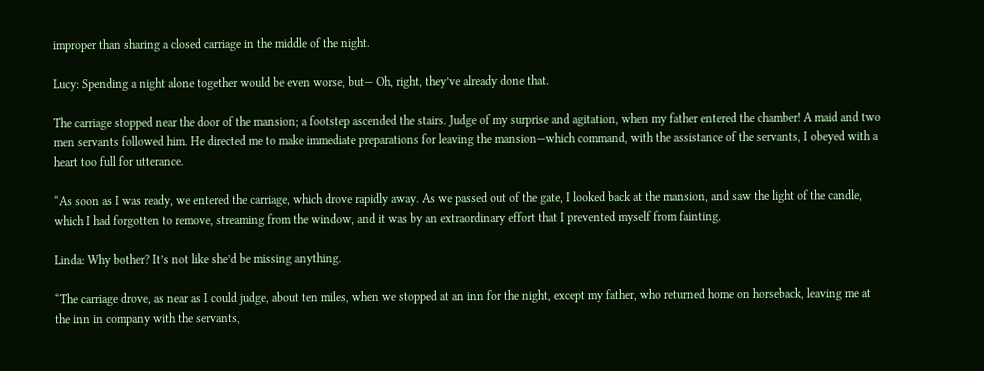improper than sharing a closed carriage in the middle of the night.

Lucy: Spending a night alone together would be even worse, but— Oh, right, they’ve already done that.

The carriage stopped near the door of the mansion; a footstep ascended the stairs. Judge of my surprise and agitation, when my father entered the chamber! A maid and two men servants followed him. He directed me to make immediate preparations for leaving the mansion—which command, with the assistance of the servants, I obeyed with a heart too full for utterance.

“As soon as I was ready, we entered the carriage, which drove rapidly away. As we passed out of the gate, I looked back at the mansion, and saw the light of the candle, which I had forgotten to remove, streaming from the window, and it was by an extraordinary effort that I prevented myself from fainting.

Linda: Why bother? It’s not like she’d be missing anything.

“The carriage drove, as near as I could judge, about ten miles, when we stopped at an inn for the night, except my father, who returned home on horseback, leaving me at the inn in company with the servants,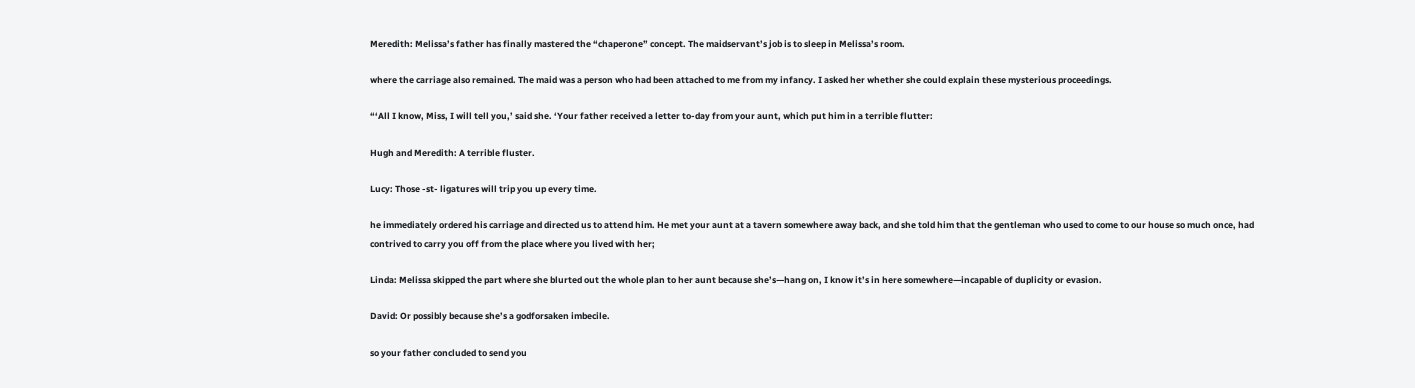Meredith: Melissa’s father has finally mastered the “chaperone” concept. The maidservant’s job is to sleep in Melissa’s room.

where the carriage also remained. The maid was a person who had been attached to me from my infancy. I asked her whether she could explain these mysterious proceedings.

“‘All I know, Miss, I will tell you,’ said she. ‘Your father received a letter to-day from your aunt, which put him in a terrible flutter:

Hugh and Meredith: A terrible fluster.

Lucy: Those -st- ligatures will trip you up every time.

he immediately ordered his carriage and directed us to attend him. He met your aunt at a tavern somewhere away back, and she told him that the gentleman who used to come to our house so much once, had contrived to carry you off from the place where you lived with her;

Linda: Melissa skipped the part where she blurted out the whole plan to her aunt because she’s—hang on, I know it’s in here somewhere—incapable of duplicity or evasion.

David: Or possibly because she’s a godforsaken imbecile.

so your father concluded to send you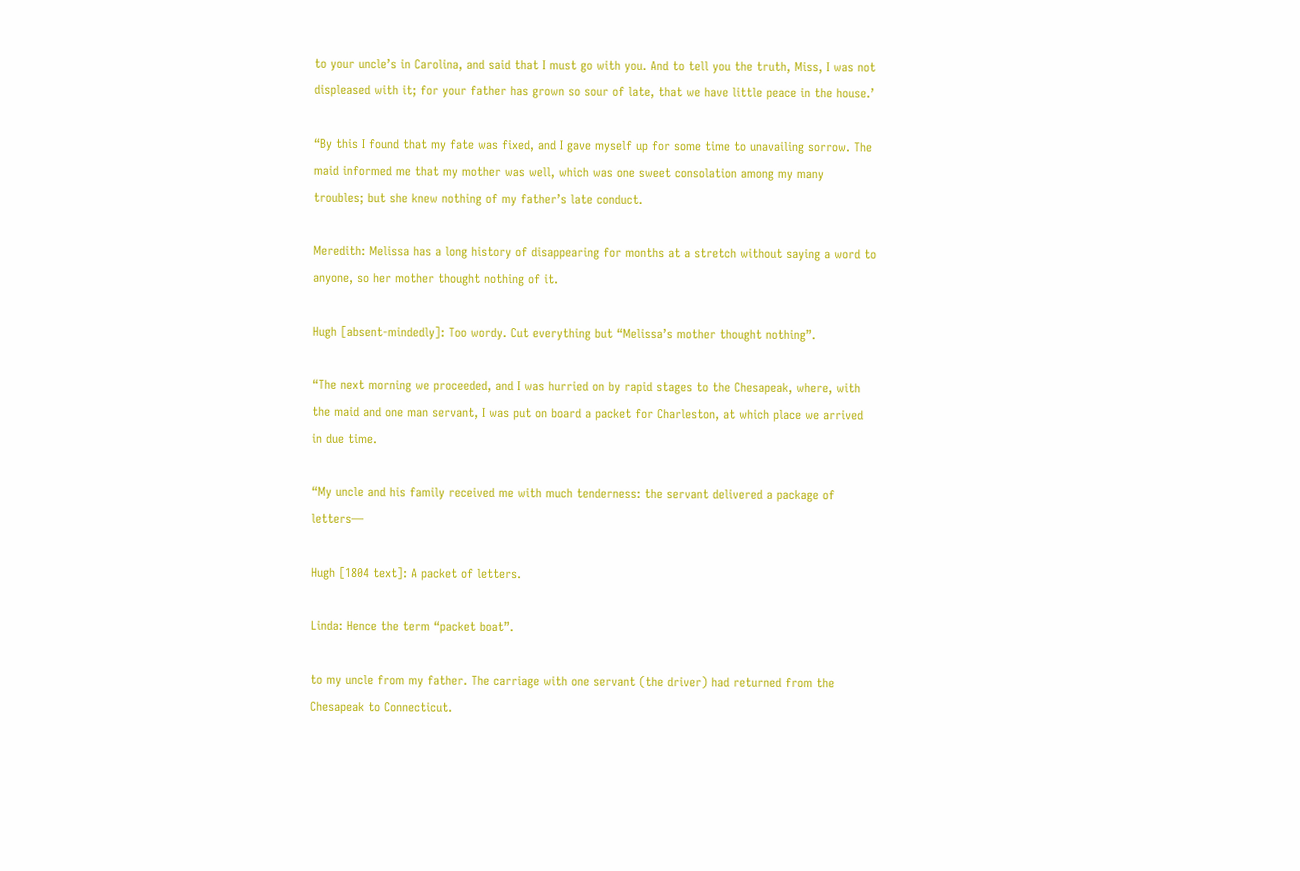to your uncle’s in Carolina, and said that I must go with you. And to tell you the truth, Miss, I was not displeased with it; for your father has grown so sour of late, that we have little peace in the house.’

“By this I found that my fate was fixed, and I gave myself up for some time to unavailing sorrow. The maid informed me that my mother was well, which was one sweet consolation among my many troubles; but she knew nothing of my father’s late conduct.

Meredith: Melissa has a long history of disappearing for months at a stretch without saying a word to anyone, so her mother thought nothing of it.

Hugh [absent-mindedly]: Too wordy. Cut everything but “Melissa’s mother thought nothing”.

“The next morning we proceeded, and I was hurried on by rapid stages to the Chesapeak, where, with the maid and one man servant, I was put on board a packet for Charleston, at which place we arrived in due time.

“My uncle and his family received me with much tenderness: the servant delivered a package of letters—

Hugh [1804 text]: A packet of letters.

Linda: Hence the term “packet boat”.

to my uncle from my father. The carriage with one servant (the driver) had returned from the Chesapeak to Connecticut.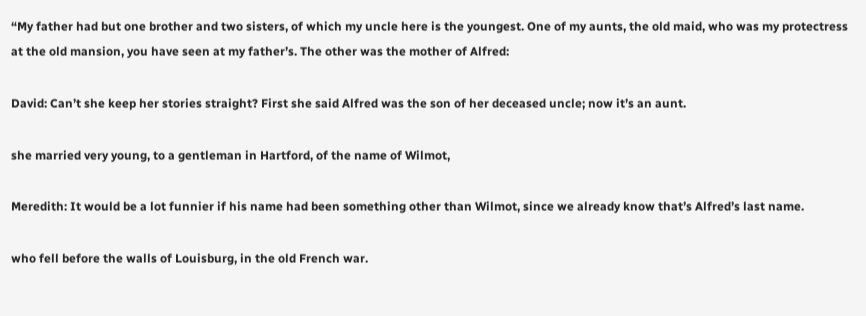“My father had but one brother and two sisters, of which my uncle here is the youngest. One of my aunts, the old maid, who was my protectress at the old mansion, you have seen at my father’s. The other was the mother of Alfred:

David: Can’t she keep her stories straight? First she said Alfred was the son of her deceased uncle; now it’s an aunt.

she married very young, to a gentleman in Hartford, of the name of Wilmot,

Meredith: It would be a lot funnier if his name had been something other than Wilmot, since we already know that’s Alfred’s last name.

who fell before the walls of Louisburg, in the old French war.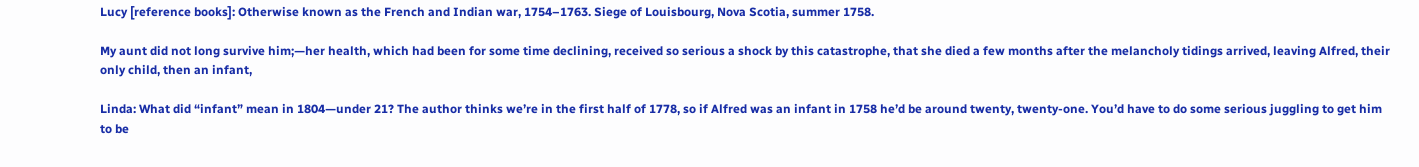Lucy [reference books]: Otherwise known as the French and Indian war, 1754–1763. Siege of Louisbourg, Nova Scotia, summer 1758.

My aunt did not long survive him;—her health, which had been for some time declining, received so serious a shock by this catastrophe, that she died a few months after the melancholy tidings arrived, leaving Alfred, their only child, then an infant,

Linda: What did “infant” mean in 1804—under 21? The author thinks we’re in the first half of 1778, so if Alfred was an infant in 1758 he’d be around twenty, twenty-one. You’d have to do some serious juggling to get him to be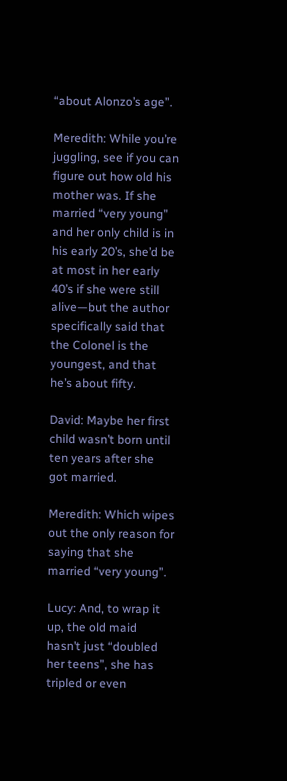“about Alonzo’s age”.

Meredith: While you’re juggling, see if you can figure out how old his mother was. If she married “very young” and her only child is in his early 20’s, she’d be at most in her early 40’s if she were still alive—but the author specifically said that the Colonel is the youngest, and that he’s about fifty.

David: Maybe her first child wasn’t born until ten years after she got married.

Meredith: Which wipes out the only reason for saying that she married “very young”.

Lucy: And, to wrap it up, the old maid hasn’t just “doubled her teens”, she has tripled or even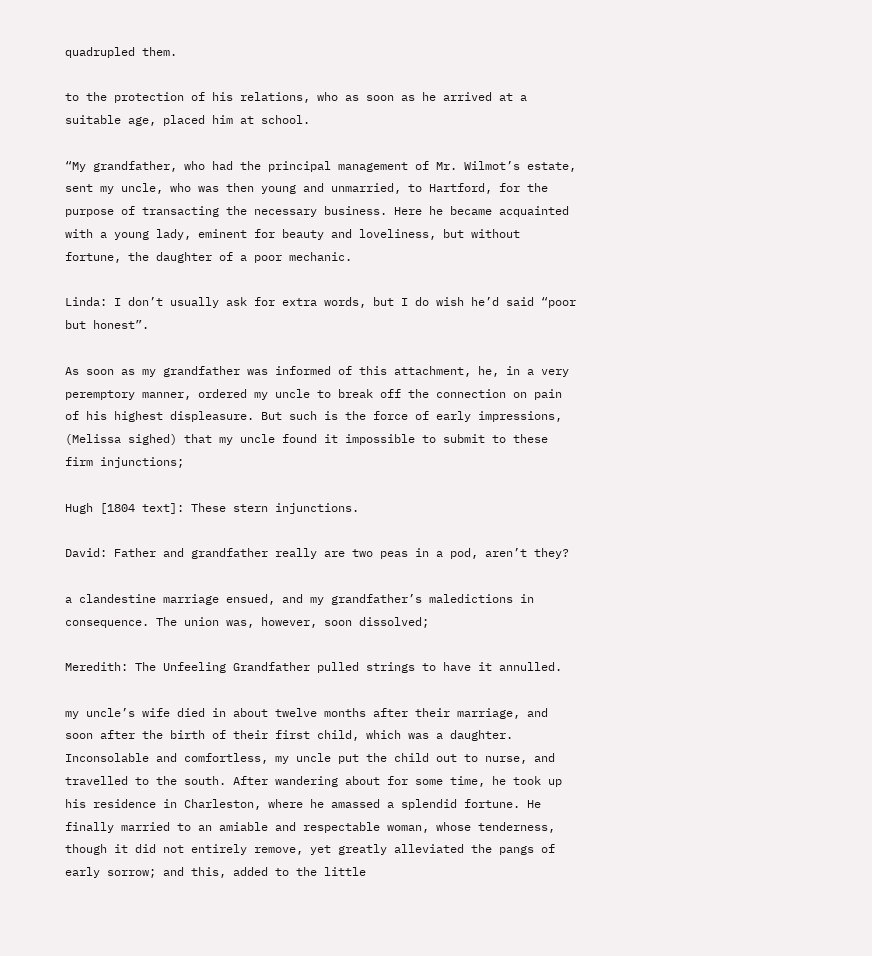quadrupled them.

to the protection of his relations, who as soon as he arrived at a suitable age, placed him at school.

“My grandfather, who had the principal management of Mr. Wilmot’s estate, sent my uncle, who was then young and unmarried, to Hartford, for the purpose of transacting the necessary business. Here he became acquainted with a young lady, eminent for beauty and loveliness, but without fortune, the daughter of a poor mechanic.

Linda: I don’t usually ask for extra words, but I do wish he’d said “poor but honest”.

As soon as my grandfather was informed of this attachment, he, in a very peremptory manner, ordered my uncle to break off the connection on pain of his highest displeasure. But such is the force of early impressions, (Melissa sighed) that my uncle found it impossible to submit to these firm injunctions;

Hugh [1804 text]: These stern injunctions.

David: Father and grandfather really are two peas in a pod, aren’t they?

a clandestine marriage ensued, and my grandfather’s maledictions in consequence. The union was, however, soon dissolved;

Meredith: The Unfeeling Grandfather pulled strings to have it annulled.

my uncle’s wife died in about twelve months after their marriage, and soon after the birth of their first child, which was a daughter. Inconsolable and comfortless, my uncle put the child out to nurse, and travelled to the south. After wandering about for some time, he took up his residence in Charleston, where he amassed a splendid fortune. He finally married to an amiable and respectable woman, whose tenderness, though it did not entirely remove, yet greatly alleviated the pangs of early sorrow; and this, added to the little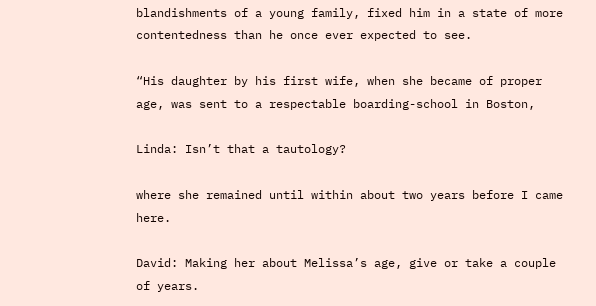blandishments of a young family, fixed him in a state of more contentedness than he once ever expected to see.

“His daughter by his first wife, when she became of proper age, was sent to a respectable boarding-school in Boston,

Linda: Isn’t that a tautology?

where she remained until within about two years before I came here.

David: Making her about Melissa’s age, give or take a couple of years.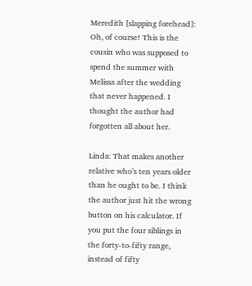Meredith [slapping forehead]: Oh, of course! This is the cousin who was supposed to spend the summer with Melissa after the wedding that never happened. I thought the author had forgotten all about her.

Linda: That makes another relative who’s ten years older than he ought to be. I think the author just hit the wrong button on his calculator. If you put the four siblings in the forty-to-fifty range, instead of fifty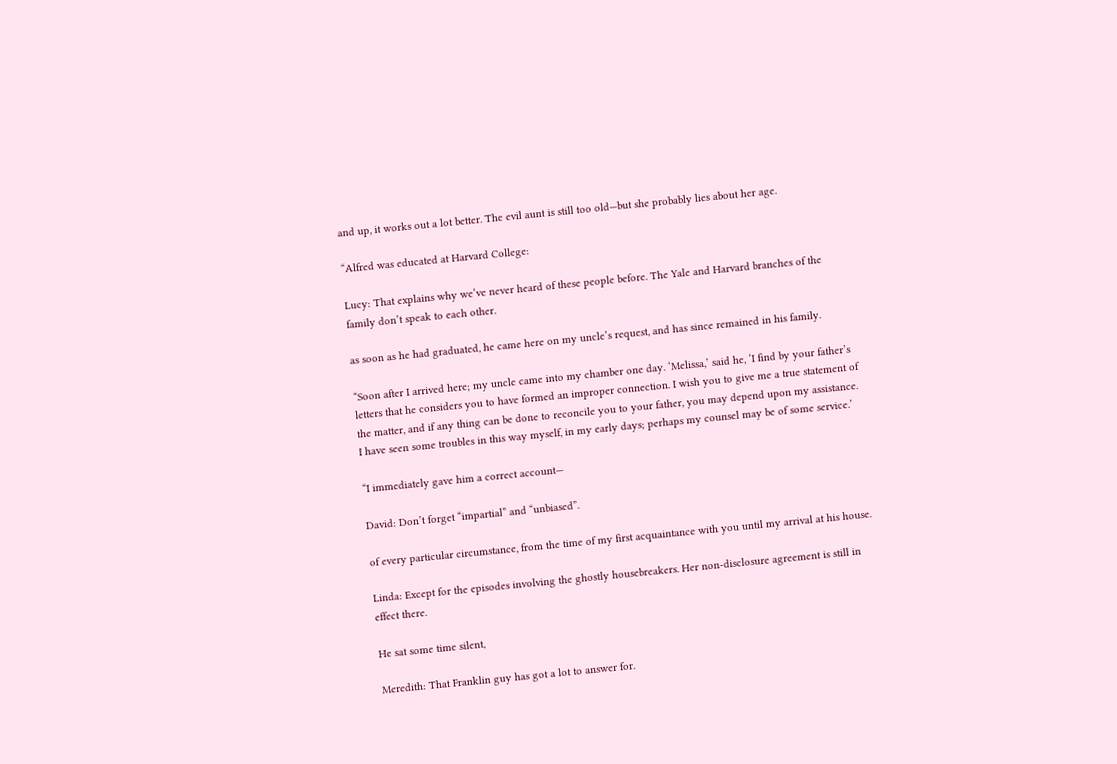and up, it works out a lot better. The evil aunt is still too old—but she probably lies about her age.

“Alfred was educated at Harvard College:

Lucy: That explains why we’ve never heard of these people before. The Yale and Harvard branches of the family don’t speak to each other.

as soon as he had graduated, he came here on my uncle’s request, and has since remained in his family.

“Soon after I arrived here; my uncle came into my chamber one day. ‘Melissa,’ said he, ‘I find by your father’s letters that he considers you to have formed an improper connection. I wish you to give me a true statement of the matter, and if any thing can be done to reconcile you to your father, you may depend upon my assistance. I have seen some troubles in this way myself, in my early days; perhaps my counsel may be of some service.’

“I immediately gave him a correct account—

David: Don’t forget “impartial” and “unbiased”.

of every particular circumstance, from the time of my first acquaintance with you until my arrival at his house.

Linda: Except for the episodes involving the ghostly housebreakers. Her non-disclosure agreement is still in effect there.

He sat some time silent,

Meredith: That Franklin guy has got a lot to answer for.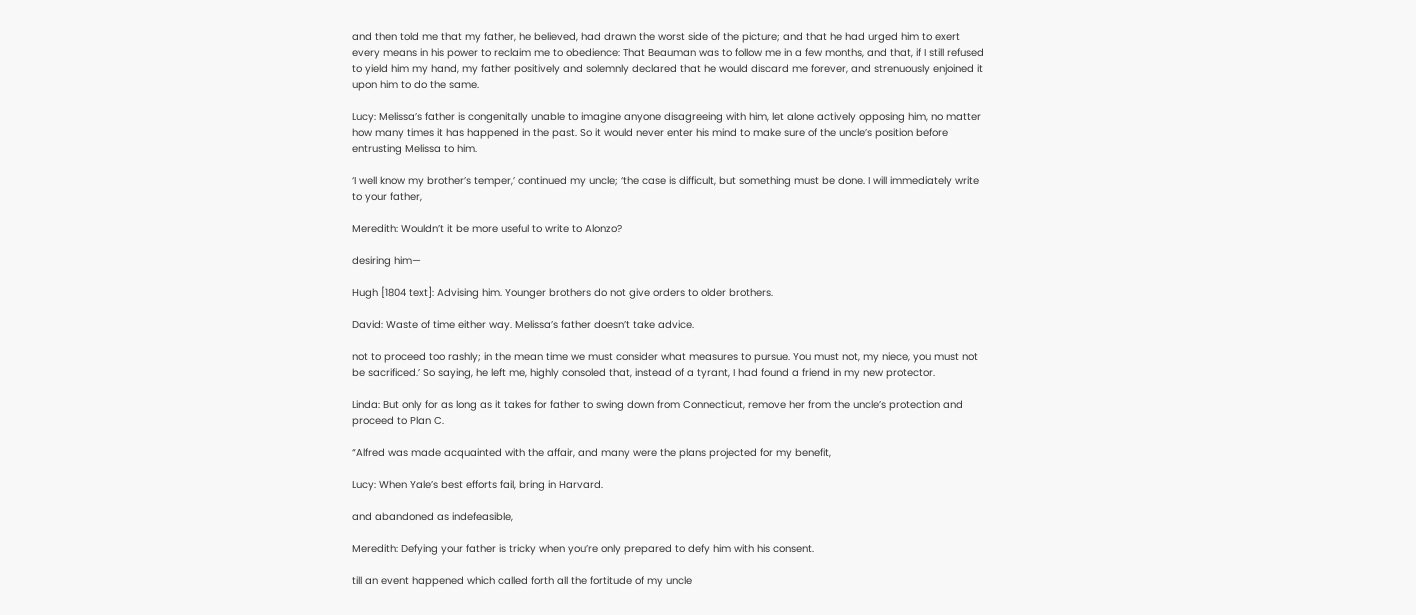and then told me that my father, he believed, had drawn the worst side of the picture; and that he had urged him to exert every means in his power to reclaim me to obedience: That Beauman was to follow me in a few months, and that, if I still refused to yield him my hand, my father positively and solemnly declared that he would discard me forever, and strenuously enjoined it upon him to do the same.

Lucy: Melissa’s father is congenitally unable to imagine anyone disagreeing with him, let alone actively opposing him, no matter how many times it has happened in the past. So it would never enter his mind to make sure of the uncle’s position before entrusting Melissa to him.

‘I well know my brother’s temper,’ continued my uncle; ‘the case is difficult, but something must be done. I will immediately write to your father,

Meredith: Wouldn’t it be more useful to write to Alonzo?

desiring him—

Hugh [1804 text]: Advising him. Younger brothers do not give orders to older brothers.

David: Waste of time either way. Melissa’s father doesn’t take advice.

not to proceed too rashly; in the mean time we must consider what measures to pursue. You must not, my niece, you must not be sacrificed.’ So saying, he left me, highly consoled that, instead of a tyrant, I had found a friend in my new protector.

Linda: But only for as long as it takes for father to swing down from Connecticut, remove her from the uncle’s protection and proceed to Plan C.

“Alfred was made acquainted with the affair, and many were the plans projected for my benefit,

Lucy: When Yale’s best efforts fail, bring in Harvard.

and abandoned as indefeasible,

Meredith: Defying your father is tricky when you’re only prepared to defy him with his consent.

till an event happened which called forth all the fortitude of my uncle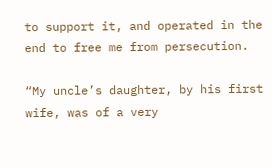to support it, and operated in the end to free me from persecution.

“My uncle’s daughter, by his first wife, was of a very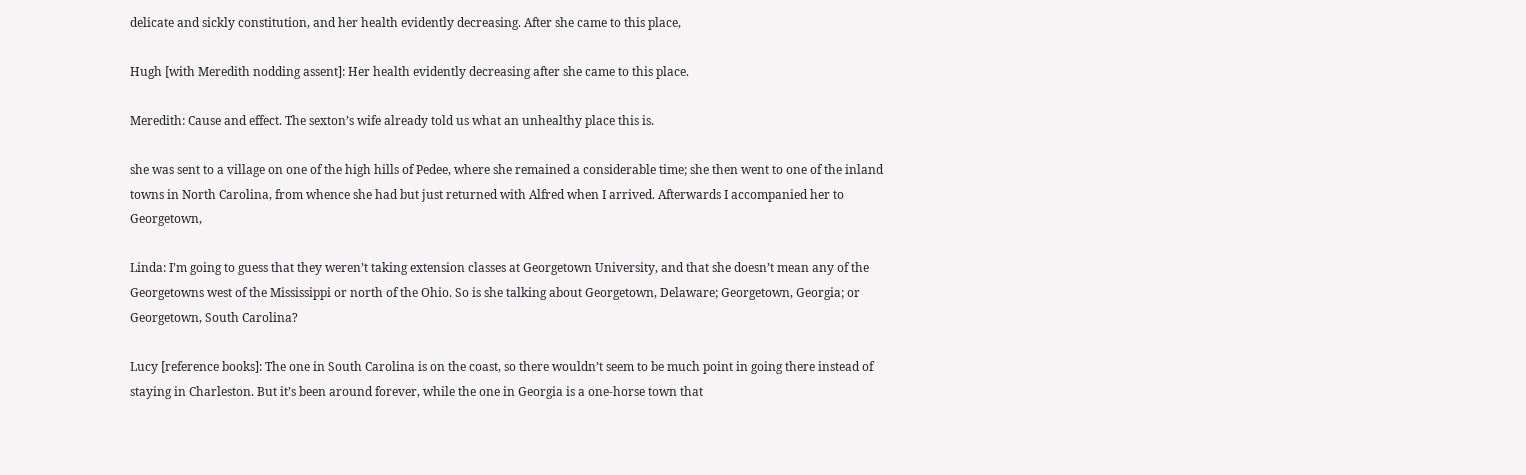delicate and sickly constitution, and her health evidently decreasing. After she came to this place,

Hugh [with Meredith nodding assent]: Her health evidently decreasing after she came to this place.

Meredith: Cause and effect. The sexton’s wife already told us what an unhealthy place this is.

she was sent to a village on one of the high hills of Pedee, where she remained a considerable time; she then went to one of the inland towns in North Carolina, from whence she had but just returned with Alfred when I arrived. Afterwards I accompanied her to Georgetown,

Linda: I’m going to guess that they weren’t taking extension classes at Georgetown University, and that she doesn’t mean any of the Georgetowns west of the Mississippi or north of the Ohio. So is she talking about Georgetown, Delaware; Georgetown, Georgia; or Georgetown, South Carolina?

Lucy [reference books]: The one in South Carolina is on the coast, so there wouldn’t seem to be much point in going there instead of staying in Charleston. But it’s been around forever, while the one in Georgia is a one-horse town that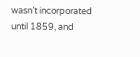wasn’t incorporated until 1859, and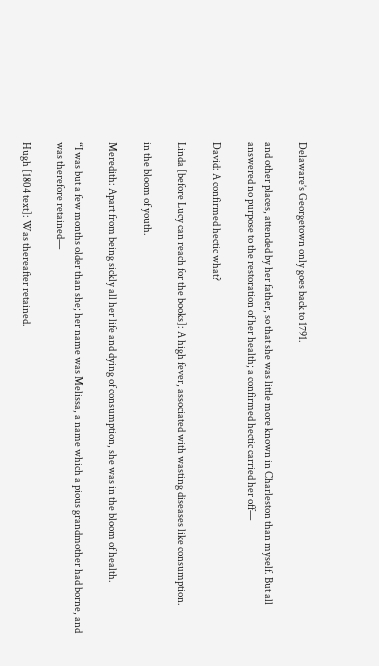Delaware’s Georgetown only goes back to 1791.

and other places, attended by her father, so that she was little more known in Charleston than myself. But all answered no purpose to the restoration of her health; a confirmed hectic carried her off—

David: A confirmed hectic what?

Linda [before Lucy can reach for the books]: A high fever, associated with wasting diseases like consumption.

in the bloom of youth.

Meredith: Apart from being sickly all her life and dying of consumption, she was in the bloom of health.

“I was but a few months older than she; her name was Melissa, a name which a pious grandmother had borne, and was therefore retained—

Hugh [1804 text]: Was thereafter retained.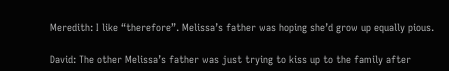Meredith: I like “therefore”. Melissa’s father was hoping she’d grow up equally pious.

David: The other Melissa’s father was just trying to kiss up to the family after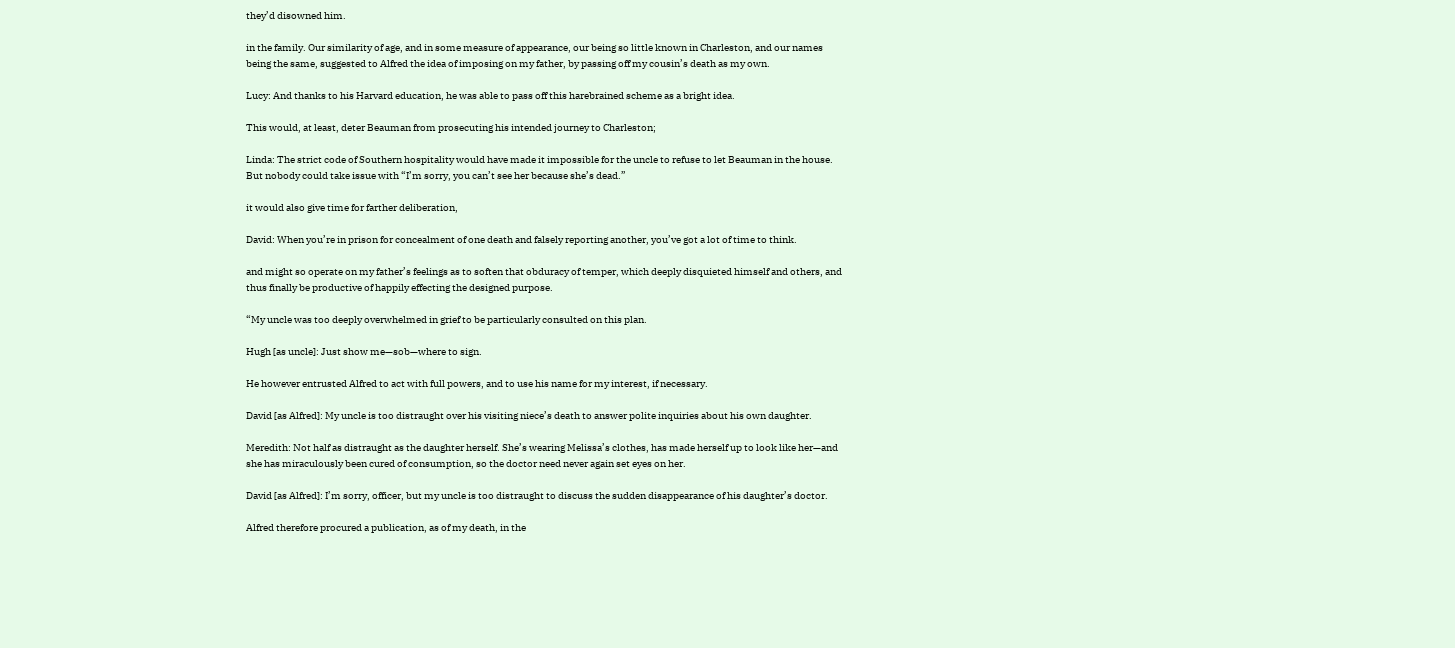they’d disowned him.

in the family. Our similarity of age, and in some measure of appearance, our being so little known in Charleston, and our names being the same, suggested to Alfred the idea of imposing on my father, by passing off my cousin’s death as my own.

Lucy: And thanks to his Harvard education, he was able to pass off this harebrained scheme as a bright idea.

This would, at least, deter Beauman from prosecuting his intended journey to Charleston;

Linda: The strict code of Southern hospitality would have made it impossible for the uncle to refuse to let Beauman in the house. But nobody could take issue with “I’m sorry, you can’t see her because she’s dead.”

it would also give time for farther deliberation,

David: When you’re in prison for concealment of one death and falsely reporting another, you’ve got a lot of time to think.

and might so operate on my father’s feelings as to soften that obduracy of temper, which deeply disquieted himself and others, and thus finally be productive of happily effecting the designed purpose.

“My uncle was too deeply overwhelmed in grief to be particularly consulted on this plan.

Hugh [as uncle]: Just show me—sob—where to sign.

He however entrusted Alfred to act with full powers, and to use his name for my interest, if necessary.

David [as Alfred]: My uncle is too distraught over his visiting niece’s death to answer polite inquiries about his own daughter.

Meredith: Not half as distraught as the daughter herself. She’s wearing Melissa’s clothes, has made herself up to look like her—and she has miraculously been cured of consumption, so the doctor need never again set eyes on her.

David [as Alfred]: I’m sorry, officer, but my uncle is too distraught to discuss the sudden disappearance of his daughter’s doctor.

Alfred therefore procured a publication, as of my death, in the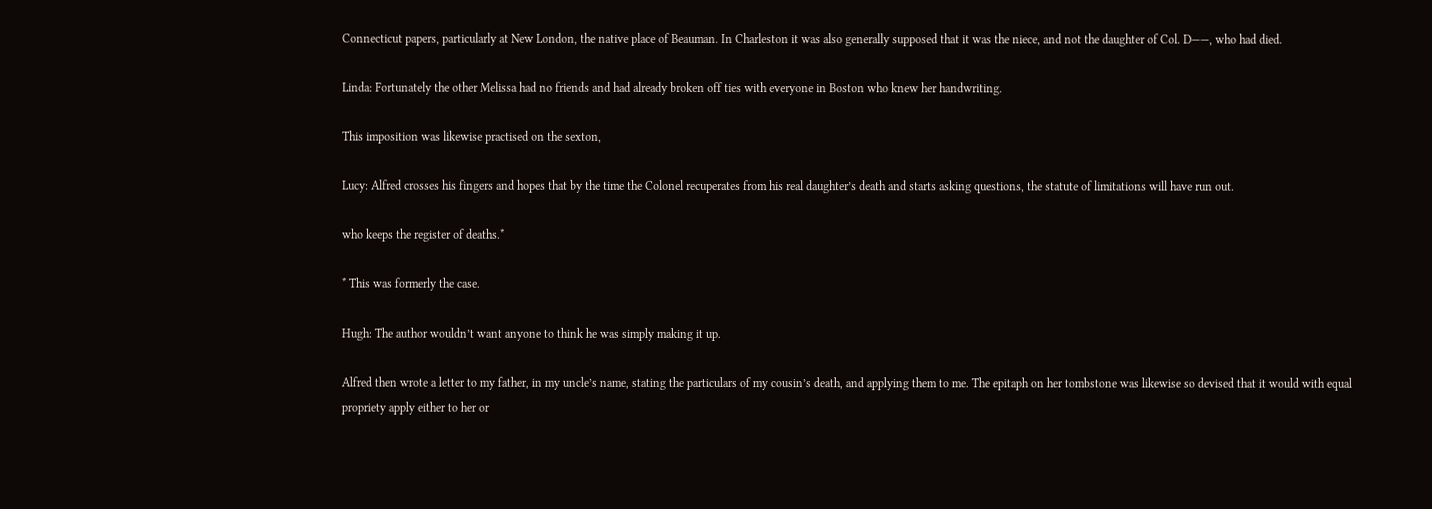Connecticut papers, particularly at New London, the native place of Beauman. In Charleston it was also generally supposed that it was the niece, and not the daughter of Col. D——, who had died.

Linda: Fortunately the other Melissa had no friends and had already broken off ties with everyone in Boston who knew her handwriting.

This imposition was likewise practised on the sexton,

Lucy: Alfred crosses his fingers and hopes that by the time the Colonel recuperates from his real daughter’s death and starts asking questions, the statute of limitations will have run out.

who keeps the register of deaths.*

* This was formerly the case.

Hugh: The author wouldn’t want anyone to think he was simply making it up.

Alfred then wrote a letter to my father, in my uncle’s name, stating the particulars of my cousin’s death, and applying them to me. The epitaph on her tombstone was likewise so devised that it would with equal propriety apply either to her or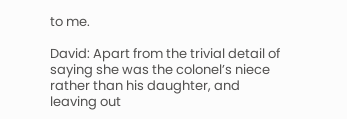to me.

David: Apart from the trivial detail of saying she was the colonel’s niece rather than his daughter, and leaving out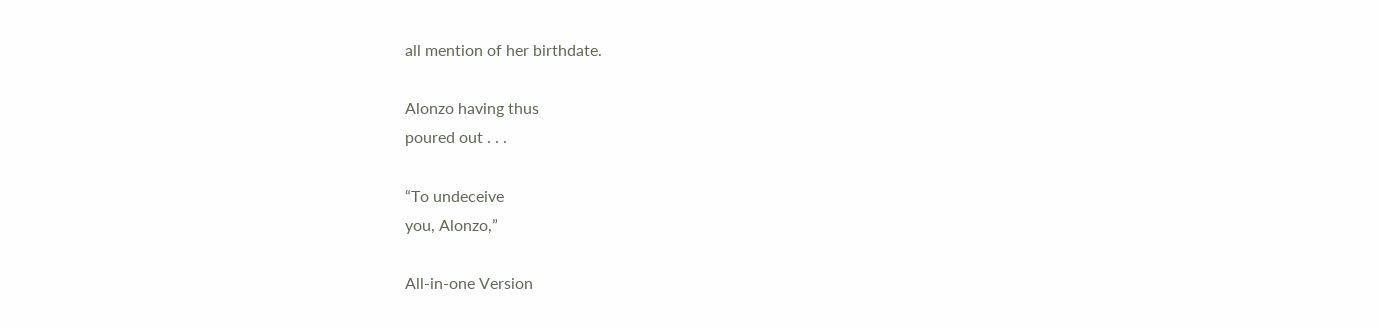all mention of her birthdate.

Alonzo having thus
poured out . . .

“To undeceive
you, Alonzo,”

All-in-one Version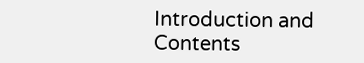Introduction and Contents